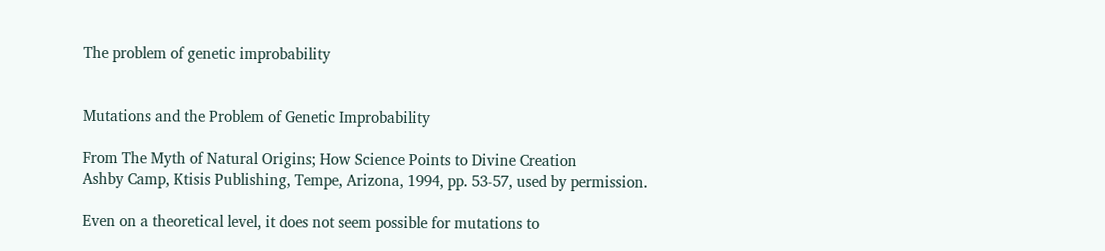The problem of genetic improbability


Mutations and the Problem of Genetic Improbability

From The Myth of Natural Origins; How Science Points to Divine Creation
Ashby Camp, Ktisis Publishing, Tempe, Arizona, 1994, pp. 53-57, used by permission.

Even on a theoretical level, it does not seem possible for mutations to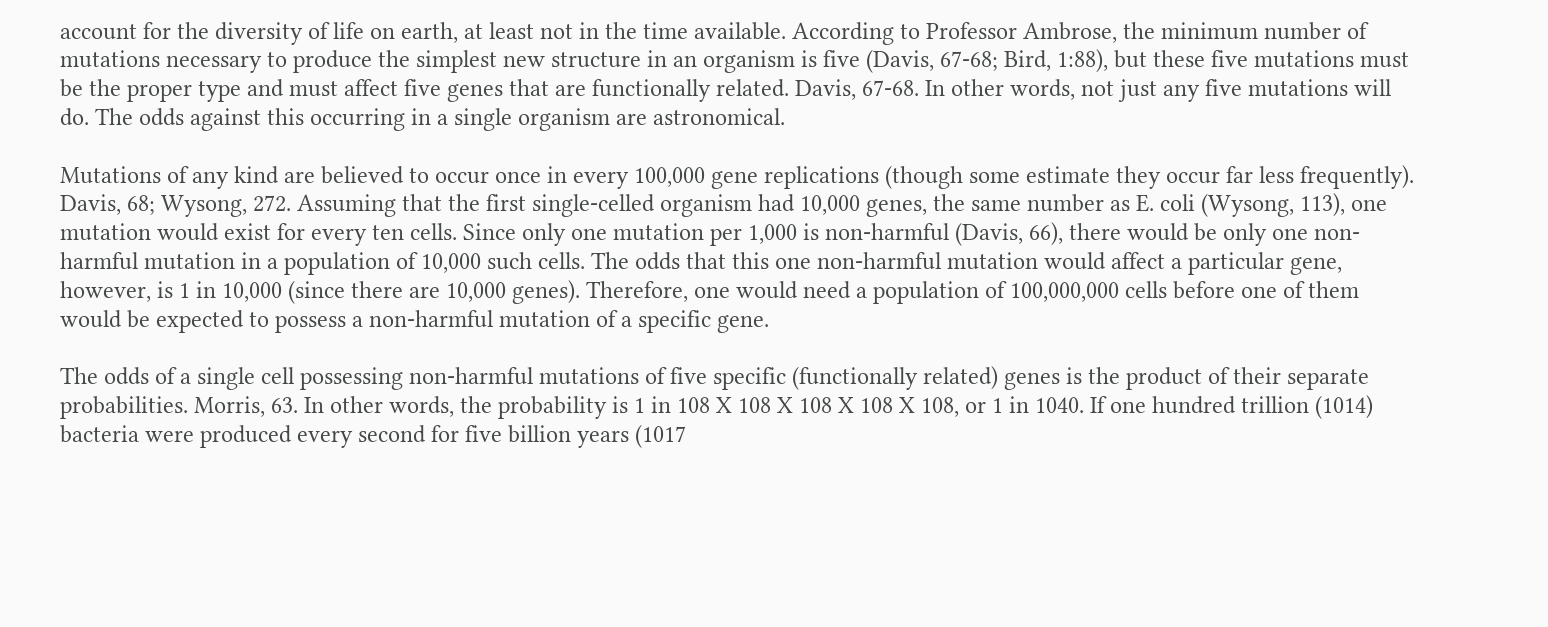account for the diversity of life on earth, at least not in the time available. According to Professor Ambrose, the minimum number of mutations necessary to produce the simplest new structure in an organism is five (Davis, 67-68; Bird, 1:88), but these five mutations must be the proper type and must affect five genes that are functionally related. Davis, 67-68. In other words, not just any five mutations will do. The odds against this occurring in a single organism are astronomical.

Mutations of any kind are believed to occur once in every 100,000 gene replications (though some estimate they occur far less frequently). Davis, 68; Wysong, 272. Assuming that the first single-celled organism had 10,000 genes, the same number as E. coli (Wysong, 113), one mutation would exist for every ten cells. Since only one mutation per 1,000 is non-harmful (Davis, 66), there would be only one non-harmful mutation in a population of 10,000 such cells. The odds that this one non-harmful mutation would affect a particular gene, however, is 1 in 10,000 (since there are 10,000 genes). Therefore, one would need a population of 100,000,000 cells before one of them would be expected to possess a non-harmful mutation of a specific gene.

The odds of a single cell possessing non-harmful mutations of five specific (functionally related) genes is the product of their separate probabilities. Morris, 63. In other words, the probability is 1 in 108 X 108 X 108 X 108 X 108, or 1 in 1040. If one hundred trillion (1014) bacteria were produced every second for five billion years (1017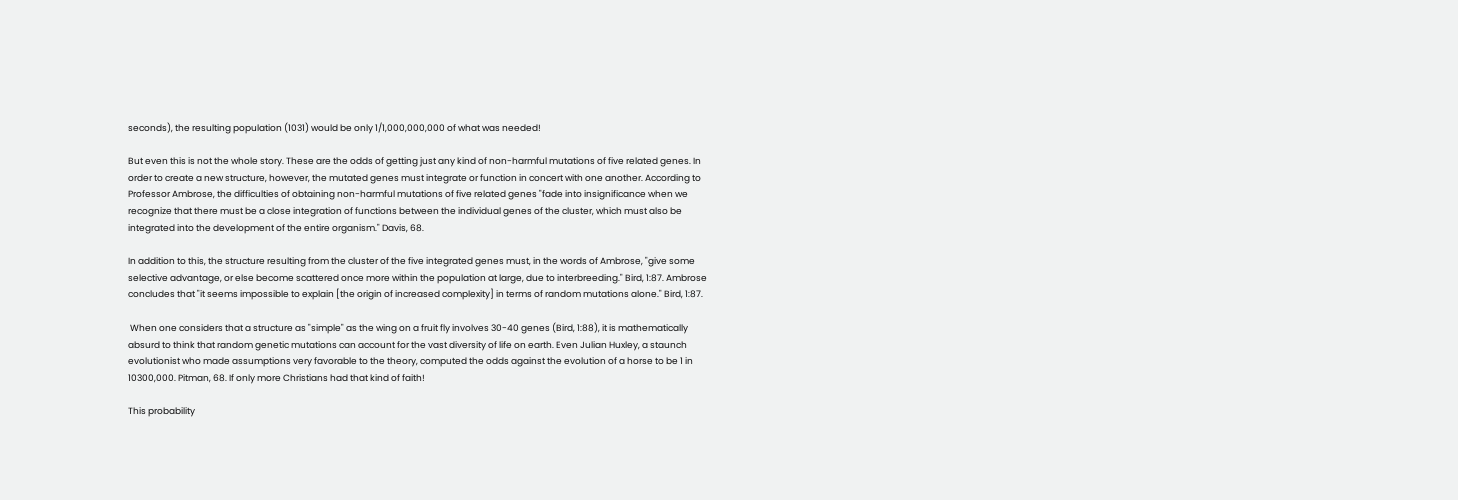seconds), the resulting population (1031) would be only 1/1,000,000,000 of what was needed!

But even this is not the whole story. These are the odds of getting just any kind of non-harmful mutations of five related genes. In order to create a new structure, however, the mutated genes must integrate or function in concert with one another. According to Professor Ambrose, the difficulties of obtaining non-harmful mutations of five related genes "fade into insignificance when we recognize that there must be a close integration of functions between the individual genes of the cluster, which must also be integrated into the development of the entire organism." Davis, 68.

In addition to this, the structure resulting from the cluster of the five integrated genes must, in the words of Ambrose, "give some selective advantage, or else become scattered once more within the population at large, due to interbreeding." Bird, 1:87. Ambrose concludes that "it seems impossible to explain [the origin of increased complexity] in terms of random mutations alone." Bird, 1:87.

 When one considers that a structure as "simple" as the wing on a fruit fly involves 30-40 genes (Bird, 1:88), it is mathematically absurd to think that random genetic mutations can account for the vast diversity of life on earth. Even Julian Huxley, a staunch evolutionist who made assumptions very favorable to the theory, computed the odds against the evolution of a horse to be 1 in 10300,000. Pitman, 68. If only more Christians had that kind of faith!

This probability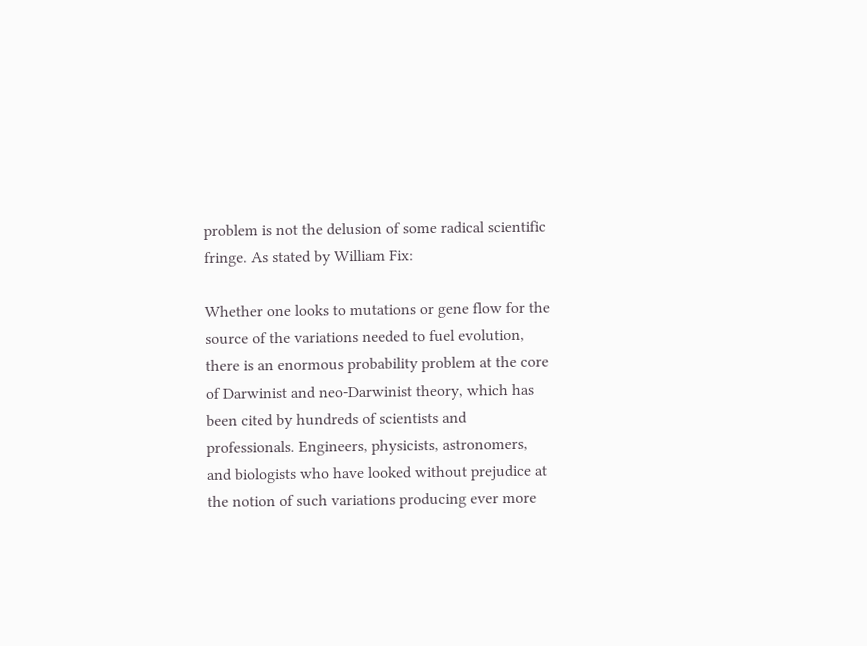problem is not the delusion of some radical scientific fringe. As stated by William Fix:

Whether one looks to mutations or gene flow for the source of the variations needed to fuel evolution, there is an enormous probability problem at the core of Darwinist and neo-Darwinist theory, which has been cited by hundreds of scientists and professionals. Engineers, physicists, astronomers, and biologists who have looked without prejudice at the notion of such variations producing ever more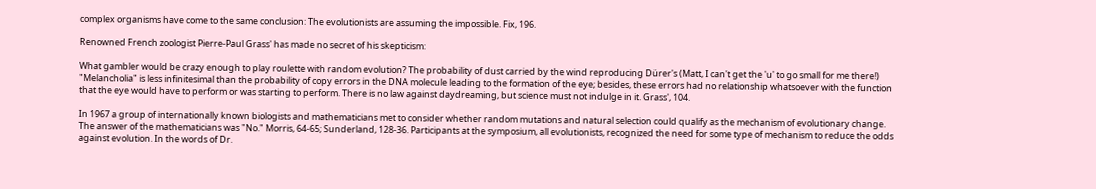complex organisms have come to the same conclusion: The evolutionists are assuming the impossible. Fix, 196.

Renowned French zoologist Pierre-Paul Grass' has made no secret of his skepticism:

What gambler would be crazy enough to play roulette with random evolution? The probability of dust carried by the wind reproducing Dürer's (Matt, I can't get the 'u' to go small for me there!) "Melancholia" is less infinitesimal than the probability of copy errors in the DNA molecule leading to the formation of the eye; besides, these errors had no relationship whatsoever with the function that the eye would have to perform or was starting to perform. There is no law against daydreaming, but science must not indulge in it. Grass', 104.

In 1967 a group of internationally known biologists and mathematicians met to consider whether random mutations and natural selection could qualify as the mechanism of evolutionary change. The answer of the mathematicians was "No." Morris, 64-65; Sunderland, 128-36. Participants at the symposium, all evolutionists, recognized the need for some type of mechanism to reduce the odds against evolution. In the words of Dr.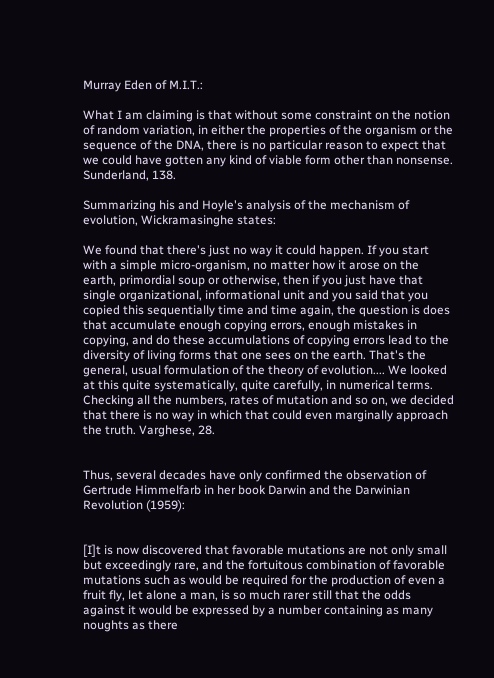Murray Eden of M.I.T.:

What I am claiming is that without some constraint on the notion of random variation, in either the properties of the organism or the sequence of the DNA, there is no particular reason to expect that we could have gotten any kind of viable form other than nonsense. Sunderland, 138.

Summarizing his and Hoyle's analysis of the mechanism of evolution, Wickramasinghe states:

We found that there's just no way it could happen. If you start with a simple micro-organism, no matter how it arose on the earth, primordial soup or otherwise, then if you just have that single organizational, informational unit and you said that you copied this sequentially time and time again, the question is does that accumulate enough copying errors, enough mistakes in copying, and do these accumulations of copying errors lead to the diversity of living forms that one sees on the earth. That's the general, usual formulation of the theory of evolution.... We looked at this quite systematically, quite carefully, in numerical terms. Checking all the numbers, rates of mutation and so on, we decided that there is no way in which that could even marginally approach the truth. Varghese, 28.


Thus, several decades have only confirmed the observation of Gertrude Himmelfarb in her book Darwin and the Darwinian Revolution (1959):


[I]t is now discovered that favorable mutations are not only small but exceedingly rare, and the fortuitous combination of favorable mutations such as would be required for the production of even a fruit fly, let alone a man, is so much rarer still that the odds against it would be expressed by a number containing as many noughts as there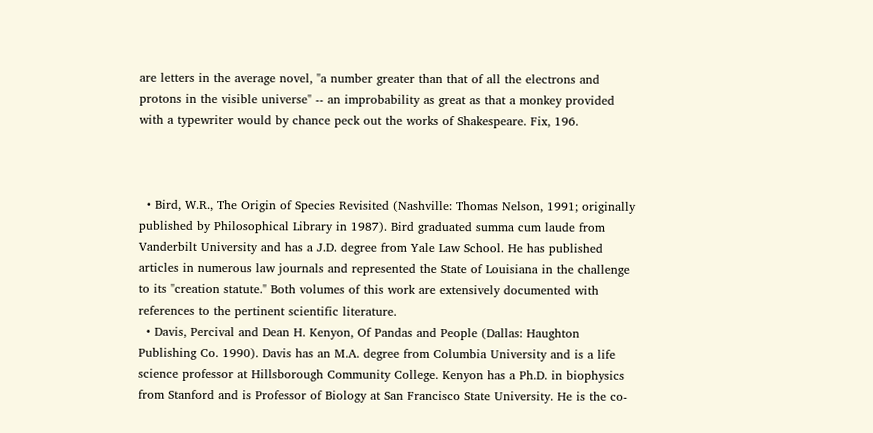are letters in the average novel, "a number greater than that of all the electrons and protons in the visible universe" -- an improbability as great as that a monkey provided with a typewriter would by chance peck out the works of Shakespeare. Fix, 196.



  • Bird, W.R., The Origin of Species Revisited (Nashville: Thomas Nelson, 1991; originally published by Philosophical Library in 1987). Bird graduated summa cum laude from Vanderbilt University and has a J.D. degree from Yale Law School. He has published articles in numerous law journals and represented the State of Louisiana in the challenge to its "creation statute." Both volumes of this work are extensively documented with references to the pertinent scientific literature.
  • Davis, Percival and Dean H. Kenyon, Of Pandas and People (Dallas: Haughton Publishing Co. 1990). Davis has an M.A. degree from Columbia University and is a life science professor at Hillsborough Community College. Kenyon has a Ph.D. in biophysics from Stanford and is Professor of Biology at San Francisco State University. He is the co-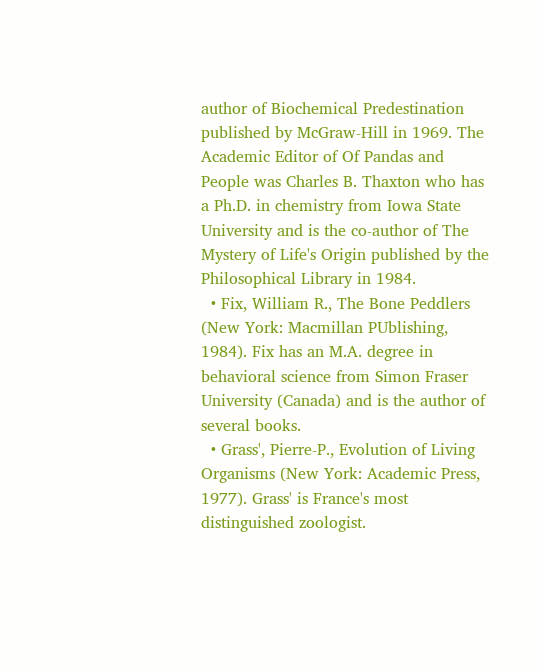author of Biochemical Predestination published by McGraw-Hill in 1969. The Academic Editor of Of Pandas and People was Charles B. Thaxton who has a Ph.D. in chemistry from Iowa State University and is the co-author of The Mystery of Life's Origin published by the Philosophical Library in 1984.
  • Fix, William R., The Bone Peddlers (New York: Macmillan PUblishing, 1984). Fix has an M.A. degree in behavioral science from Simon Fraser University (Canada) and is the author of several books.
  • Grass', Pierre-P., Evolution of Living Organisms (New York: Academic Press, 1977). Grass' is France's most distinguished zoologist.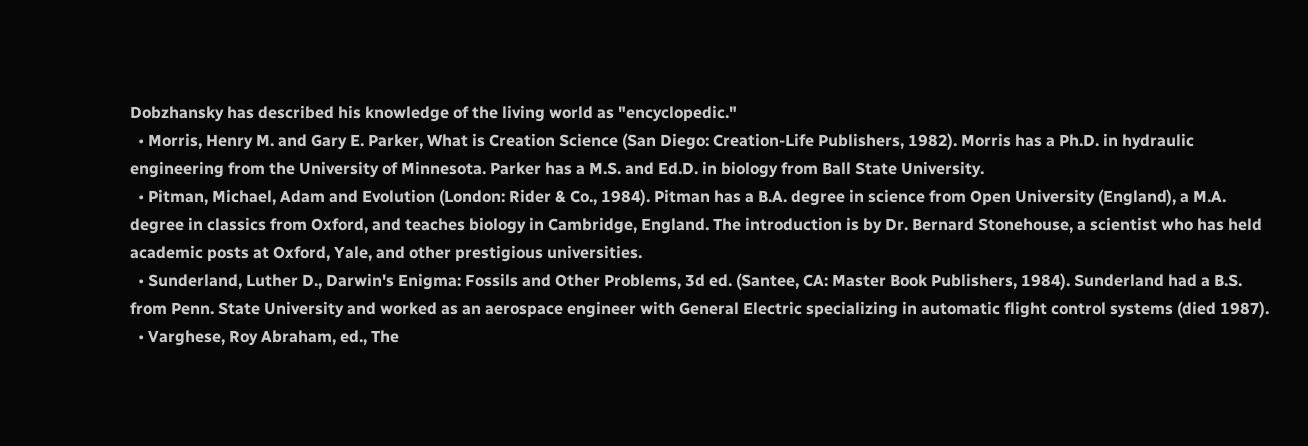Dobzhansky has described his knowledge of the living world as "encyclopedic."
  • Morris, Henry M. and Gary E. Parker, What is Creation Science (San Diego: Creation-Life Publishers, 1982). Morris has a Ph.D. in hydraulic engineering from the University of Minnesota. Parker has a M.S. and Ed.D. in biology from Ball State University.
  • Pitman, Michael, Adam and Evolution (London: Rider & Co., 1984). Pitman has a B.A. degree in science from Open University (England), a M.A. degree in classics from Oxford, and teaches biology in Cambridge, England. The introduction is by Dr. Bernard Stonehouse, a scientist who has held academic posts at Oxford, Yale, and other prestigious universities.
  • Sunderland, Luther D., Darwin's Enigma: Fossils and Other Problems, 3d ed. (Santee, CA: Master Book Publishers, 1984). Sunderland had a B.S. from Penn. State University and worked as an aerospace engineer with General Electric specializing in automatic flight control systems (died 1987).
  • Varghese, Roy Abraham, ed., The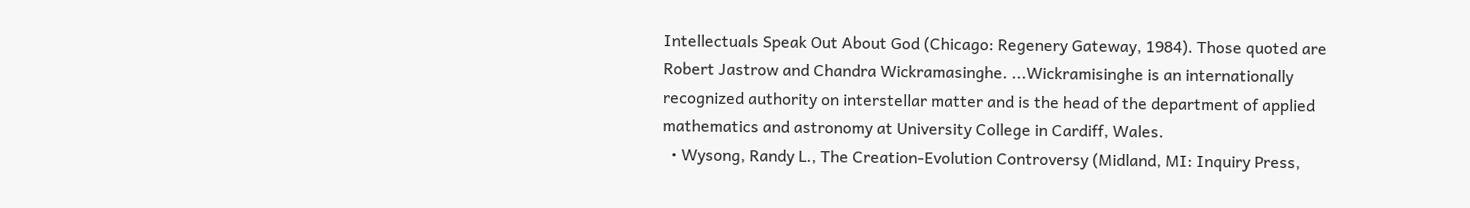Intellectuals Speak Out About God (Chicago: Regenery Gateway, 1984). Those quoted are Robert Jastrow and Chandra Wickramasinghe. ...Wickramisinghe is an internationally recognized authority on interstellar matter and is the head of the department of applied mathematics and astronomy at University College in Cardiff, Wales.
  • Wysong, Randy L., The Creation-Evolution Controversy (Midland, MI: Inquiry Press,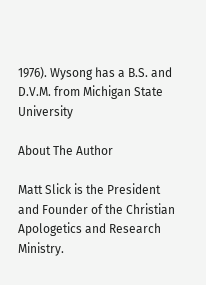1976). Wysong has a B.S. and D.V.M. from Michigan State University

About The Author

Matt Slick is the President and Founder of the Christian Apologetics and Research Ministry.